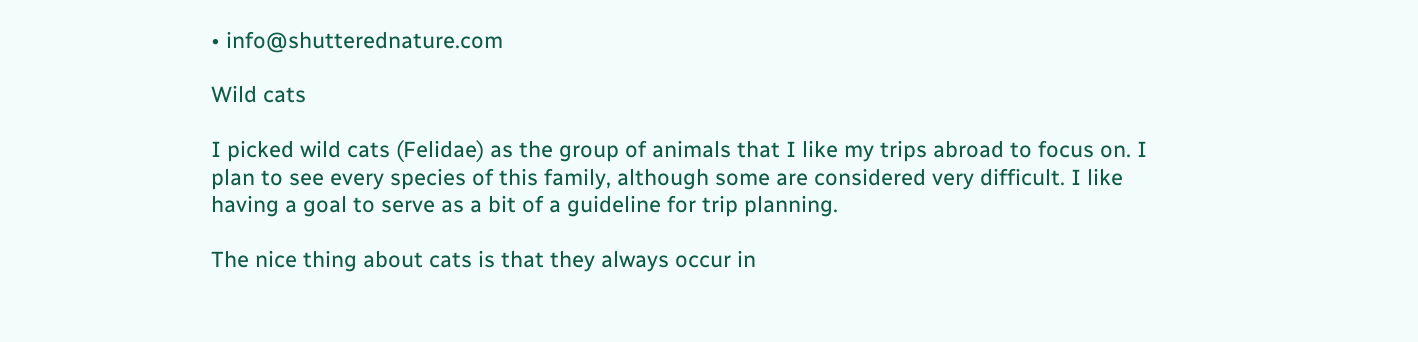• info@shutterednature.com

Wild cats

I picked wild cats (Felidae) as the group of animals that I like my trips abroad to focus on. I plan to see every species of this family, although some are considered very difficult. I like having a goal to serve as a bit of a guideline for trip planning.

The nice thing about cats is that they always occur in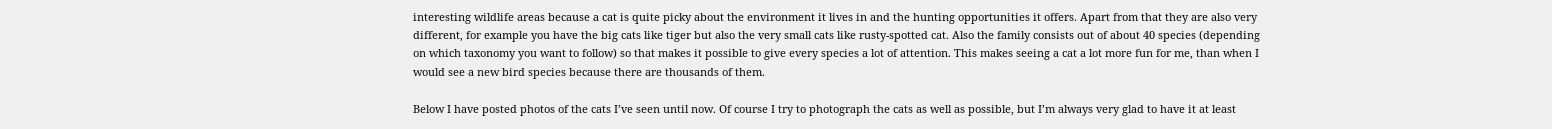interesting wildlife areas because a cat is quite picky about the environment it lives in and the hunting opportunities it offers. Apart from that they are also very different, for example you have the big cats like tiger but also the very small cats like rusty-spotted cat. Also the family consists out of about 40 species (depending on which taxonomy you want to follow) so that makes it possible to give every species a lot of attention. This makes seeing a cat a lot more fun for me, than when I would see a new bird species because there are thousands of them.

Below I have posted photos of the cats I’ve seen until now. Of course I try to photograph the cats as well as possible, but I’m always very glad to have it at least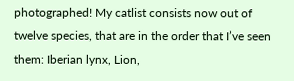photographed! My catlist consists now out of twelve species, that are in the order that I’ve seen them: Iberian lynx, Lion,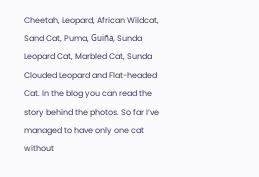Cheetah, Leopard, African Wildcat, Sand Cat, Puma, Guiña, Sunda Leopard Cat, Marbled Cat, Sunda Clouded Leopard and Flat-headed Cat. In the blog you can read the story behind the photos. So far I’ve managed to have only one cat without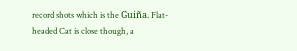record shots which is the Guiña. Flat-headed Cat is close though, a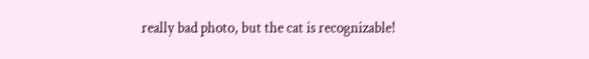really bad photo, but the cat is recognizable!